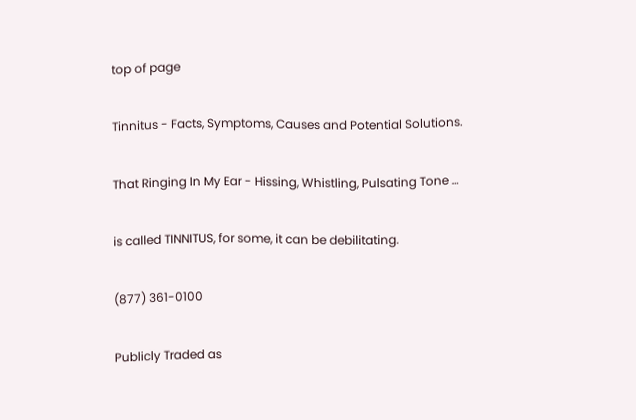top of page

Tinnitus - Facts, Symptoms, Causes and Potential Solutions.

That Ringing In My Ear - Hissing, Whistling, Pulsating Tone …

is called TINNITUS, for some, it can be debilitating.

(877) 361-0100

Publicly Traded as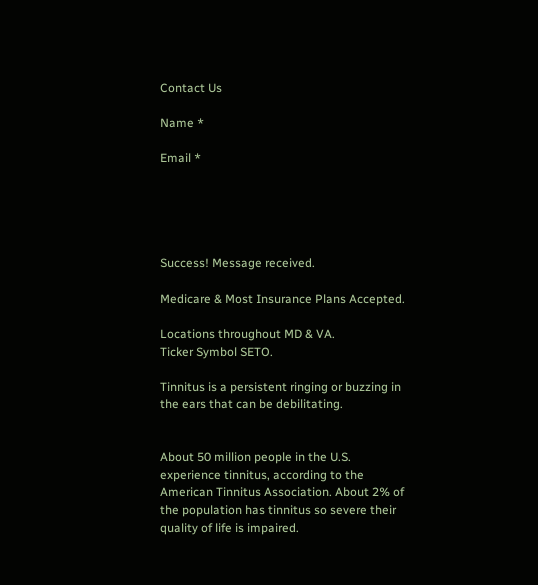Contact Us

Name *

Email *





Success! Message received.

Medicare & Most Insurance Plans Accepted.

Locations throughout MD & VA.
Ticker Symbol SETO.

Tinnitus is a persistent ringing or buzzing in the ears that can be debilitating.


About 50 million people in the U.S. experience tinnitus, according to the American Tinnitus Association. About 2% of the population has tinnitus so severe their quality of life is impaired.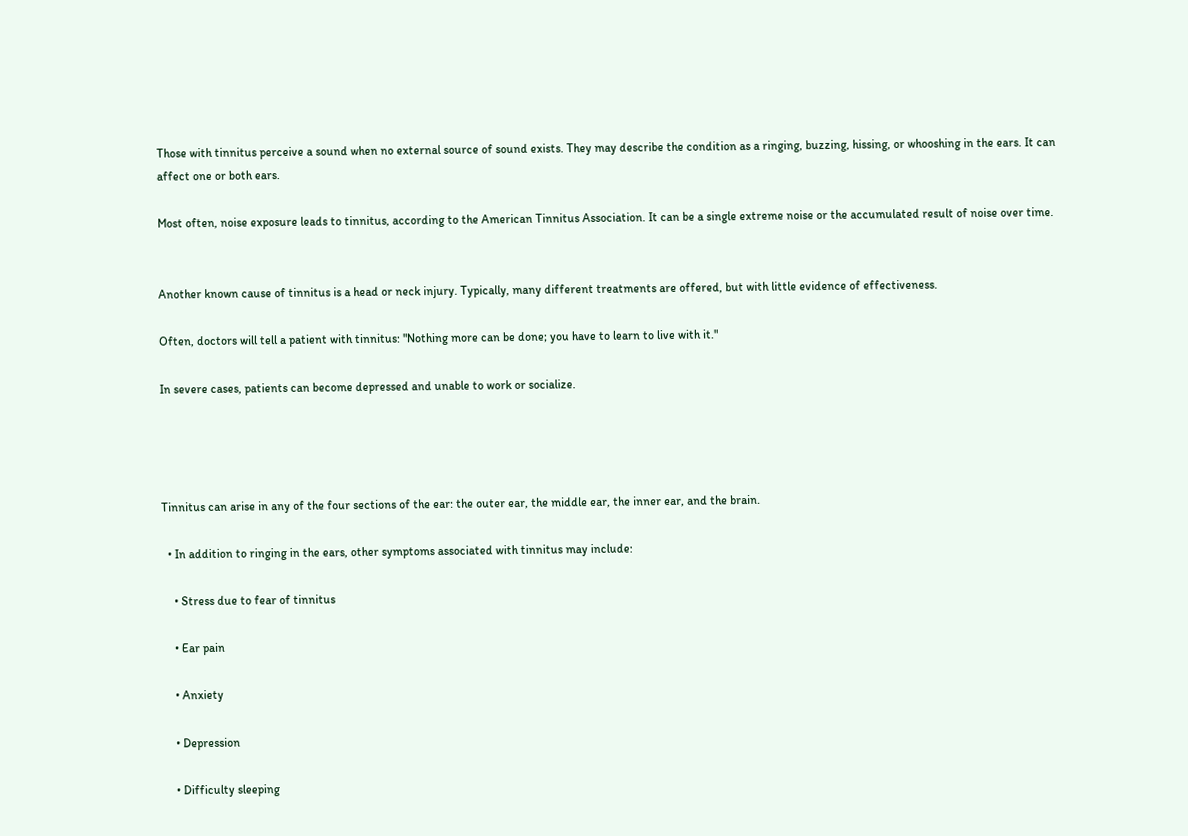Those with tinnitus perceive a sound when no external source of sound exists. They may describe the condition as a ringing, buzzing, hissing, or whooshing in the ears. It can affect one or both ears.

Most often, noise exposure leads to tinnitus, according to the American Tinnitus Association. It can be a single extreme noise or the accumulated result of noise over time.


Another known cause of tinnitus is a head or neck injury. Typically, many different treatments are offered, but with little evidence of effectiveness.

Often, doctors will tell a patient with tinnitus: "Nothing more can be done; you have to learn to live with it."

In severe cases, patients can become depressed and unable to work or socialize.




Tinnitus can arise in any of the four sections of the ear: the outer ear, the middle ear, the inner ear, and the brain.

  • In addition to ringing in the ears, other symptoms associated with tinnitus may include:

    • Stress due to fear of tinnitus

    • Ear pain

    • Anxiety

    • Depression

    • Difficulty sleeping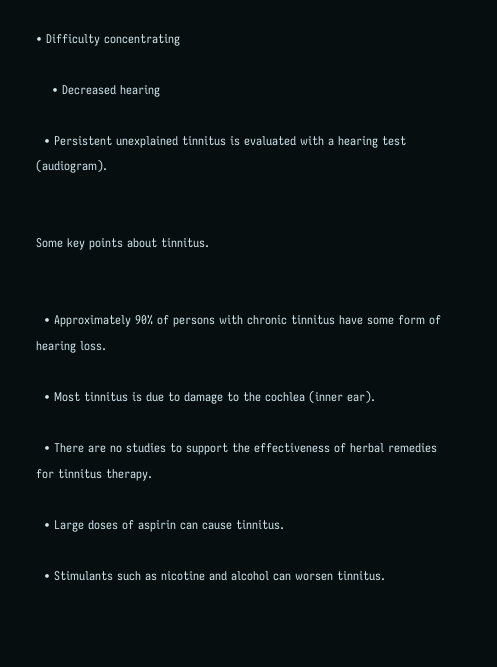• Difficulty concentrating

    • Decreased hearing

  • Persistent unexplained tinnitus is evaluated with a hearing test (audiogram).


Some key points about tinnitus.


  • Approximately 90% of persons with chronic tinnitus have some form of hearing loss.

  • Most tinnitus is due to damage to the cochlea (inner ear).

  • There are no studies to support the effectiveness of herbal remedies for tinnitus therapy.

  • Large doses of aspirin can cause tinnitus.

  • Stimulants such as nicotine and alcohol can worsen tinnitus.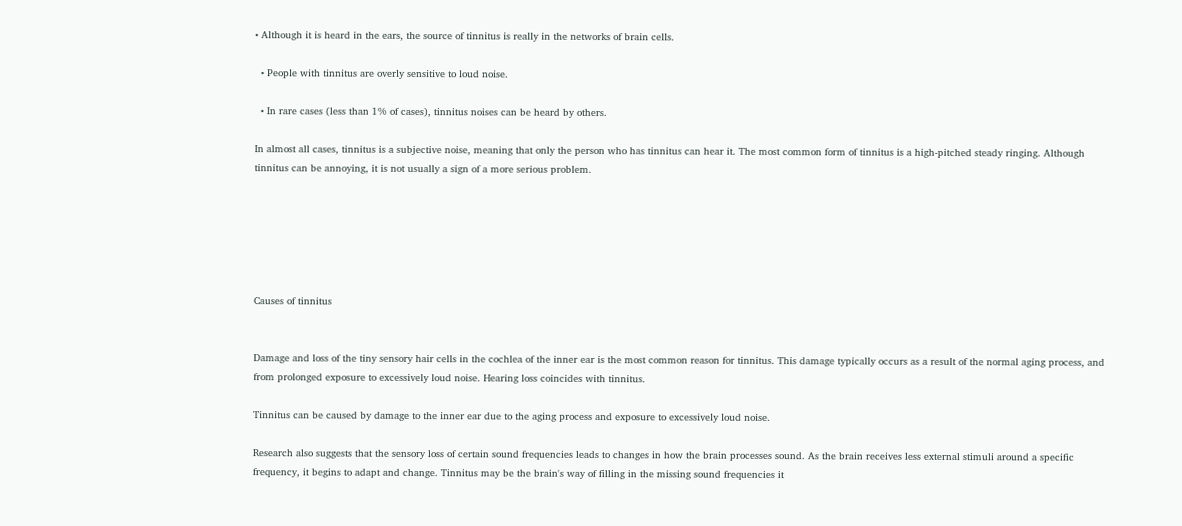• Although it is heard in the ears, the source of tinnitus is really in the networks of brain cells.

  • People with tinnitus are overly sensitive to loud noise.

  • In rare cases (less than 1% of cases), tinnitus noises can be heard by others.

In almost all cases, tinnitus is a subjective noise, meaning that only the person who has tinnitus can hear it. The most common form of tinnitus is a high-pitched steady ringing. Although tinnitus can be annoying, it is not usually a sign of a more serious problem.






Causes of tinnitus


Damage and loss of the tiny sensory hair cells in the cochlea of the inner ear is the most common reason for tinnitus. This damage typically occurs as a result of the normal aging process, and from prolonged exposure to excessively loud noise. Hearing loss coincides with tinnitus.

Tinnitus can be caused by damage to the inner ear due to the aging process and exposure to excessively loud noise.

Research also suggests that the sensory loss of certain sound frequencies leads to changes in how the brain processes sound. As the brain receives less external stimuli around a specific frequency, it begins to adapt and change. Tinnitus may be the brain's way of filling in the missing sound frequencies it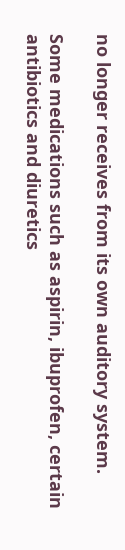no longer receives from its own auditory system.

Some medications such as aspirin, ibuprofen, certain antibiotics and diuretics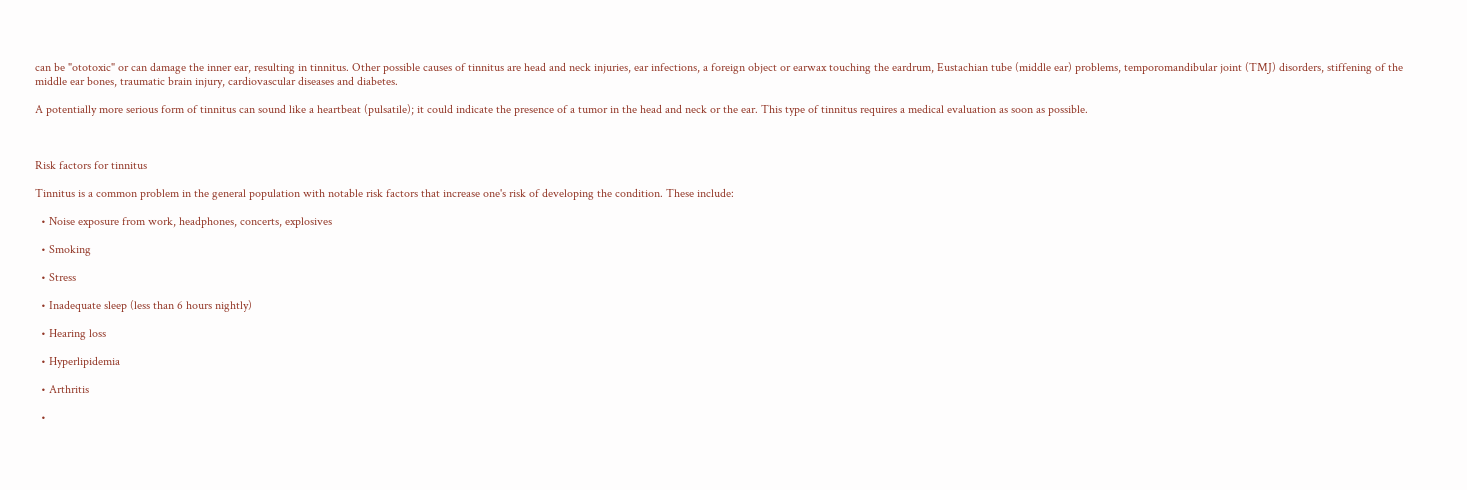can be "ototoxic" or can damage the inner ear, resulting in tinnitus. Other possible causes of tinnitus are head and neck injuries, ear infections, a foreign object or earwax touching the eardrum, Eustachian tube (middle ear) problems, temporomandibular joint (TMJ) disorders, stiffening of the middle ear bones, traumatic brain injury, cardiovascular diseases and diabetes.

A potentially more serious form of tinnitus can sound like a heartbeat (pulsatile); it could indicate the presence of a tumor in the head and neck or the ear. This type of tinnitus requires a medical evaluation as soon as possible.



Risk factors for tinnitus

Tinnitus is a common problem in the general population with notable risk factors that increase one's risk of developing the condition. These include:

  • Noise exposure from work, headphones, concerts, explosives

  • Smoking

  • Stress

  • Inadequate sleep (less than 6 hours nightly)

  • Hearing loss

  • Hyperlipidemia

  • Arthritis

  •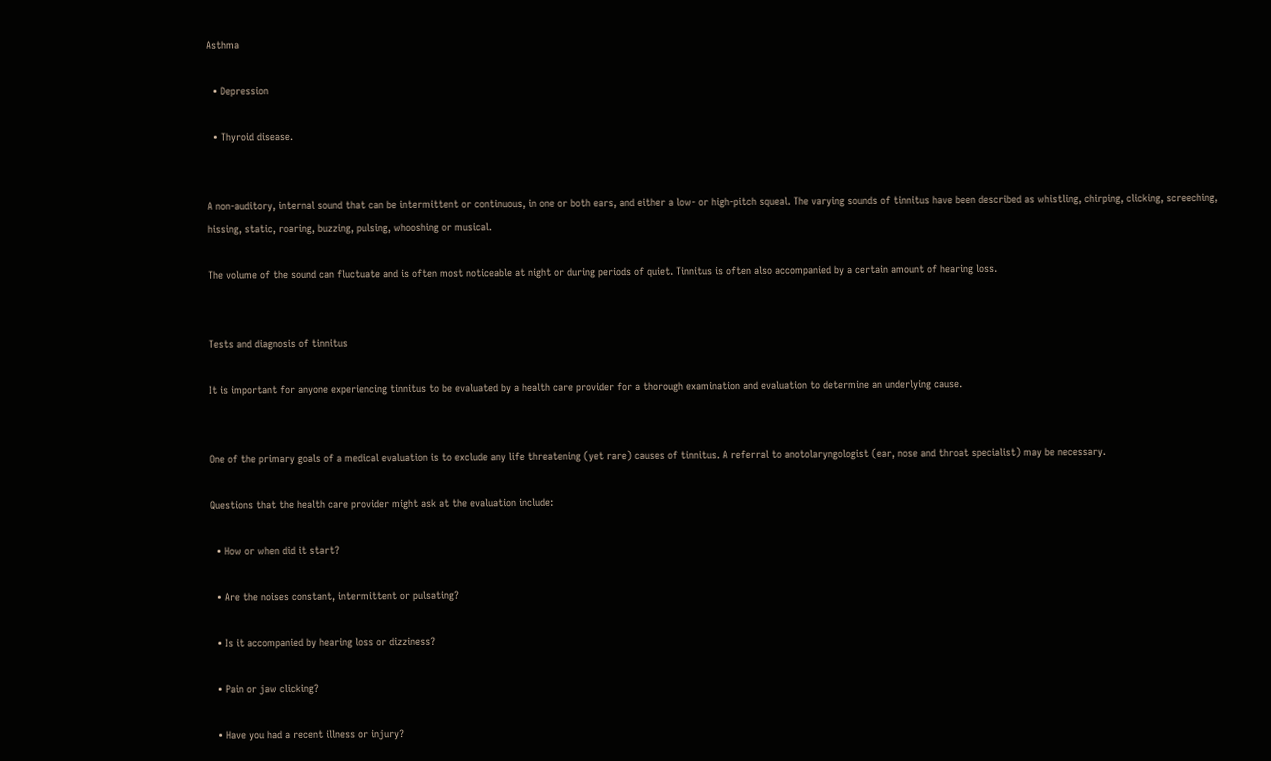Asthma

  • Depression

  • Thyroid disease.


A non-auditory, internal sound that can be intermittent or continuous, in one or both ears, and either a low- or high-pitch squeal. The varying sounds of tinnitus have been described as whistling, chirping, clicking, screeching, hissing, static, roaring, buzzing, pulsing, whooshing or musical.

The volume of the sound can fluctuate and is often most noticeable at night or during periods of quiet. Tinnitus is often also accompanied by a certain amount of hearing loss.


Tests and diagnosis of tinnitus

It is important for anyone experiencing tinnitus to be evaluated by a health care provider for a thorough examination and evaluation to determine an underlying cause.


One of the primary goals of a medical evaluation is to exclude any life threatening (yet rare) causes of tinnitus. A referral to anotolaryngologist (ear, nose and throat specialist) may be necessary.

Questions that the health care provider might ask at the evaluation include:

  • How or when did it start?

  • Are the noises constant, intermittent or pulsating?

  • Is it accompanied by hearing loss or dizziness?

  • Pain or jaw clicking?

  • Have you had a recent illness or injury?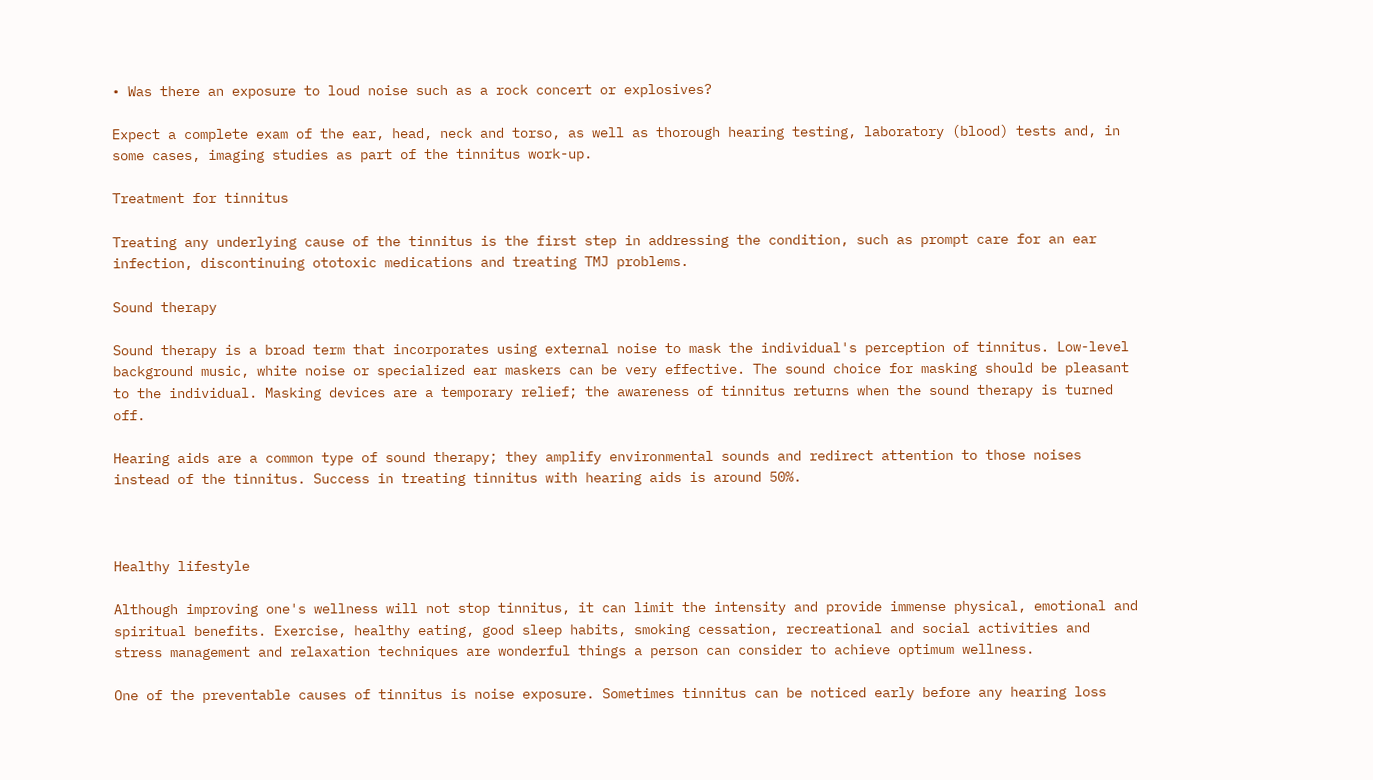• Was there an exposure to loud noise such as a rock concert or explosives?

Expect a complete exam of the ear, head, neck and torso, as well as thorough hearing testing, laboratory (blood) tests and, in some cases, imaging studies as part of the tinnitus work-up.

Treatment for tinnitus

Treating any underlying cause of the tinnitus is the first step in addressing the condition, such as prompt care for an ear infection, discontinuing ototoxic medications and treating TMJ problems.

Sound therapy

Sound therapy is a broad term that incorporates using external noise to mask the individual's perception of tinnitus. Low-level background music, white noise or specialized ear maskers can be very effective. The sound choice for masking should be pleasant to the individual. Masking devices are a temporary relief; the awareness of tinnitus returns when the sound therapy is turned off.

Hearing aids are a common type of sound therapy; they amplify environmental sounds and redirect attention to those noises instead of the tinnitus. Success in treating tinnitus with hearing aids is around 50%.



Healthy lifestyle

Although improving one's wellness will not stop tinnitus, it can limit the intensity and provide immense physical, emotional and spiritual benefits. Exercise, healthy eating, good sleep habits, smoking cessation, recreational and social activities and stress management and relaxation techniques are wonderful things a person can consider to achieve optimum wellness.

One of the preventable causes of tinnitus is noise exposure. Sometimes tinnitus can be noticed early before any hearing loss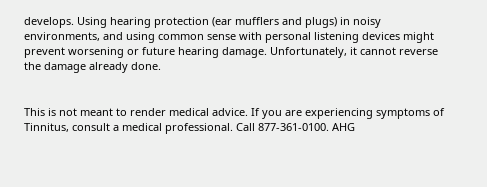develops. Using hearing protection (ear mufflers and plugs) in noisy environments, and using common sense with personal listening devices might prevent worsening or future hearing damage. Unfortunately, it cannot reverse the damage already done.


This is not meant to render medical advice. If you are experiencing symptoms of Tinnitus, consult a medical professional. Call 877-361-0100. AHG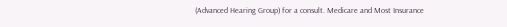(Advanced Hearing Group) for a consult. Medicare and Most Insurance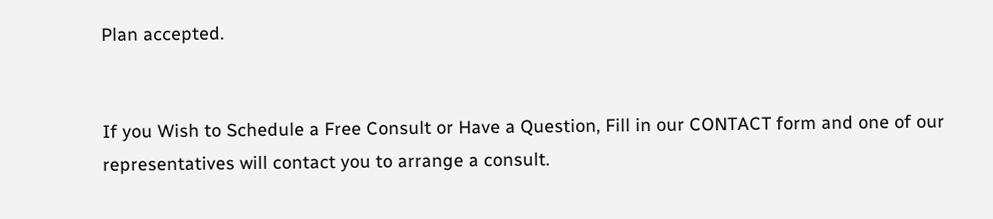Plan accepted.


If you Wish to Schedule a Free Consult or Have a Question, Fill in our CONTACT form and one of our representatives will contact you to arrange a consult.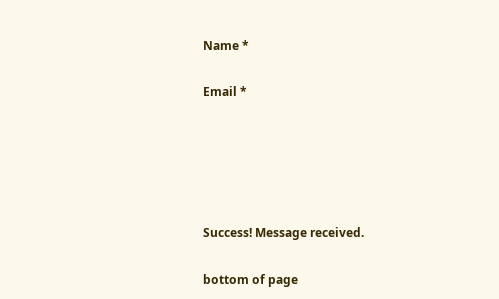Name *

Email *





Success! Message received.

bottom of page